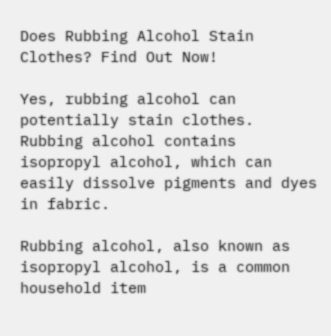Does Rubbing Alcohol Stain Clothes? Find Out Now!

Yes, rubbing alcohol can potentially stain clothes. Rubbing alcohol contains isopropyl alcohol, which can easily dissolve pigments and dyes in fabric.

Rubbing alcohol, also known as isopropyl alcohol, is a common household item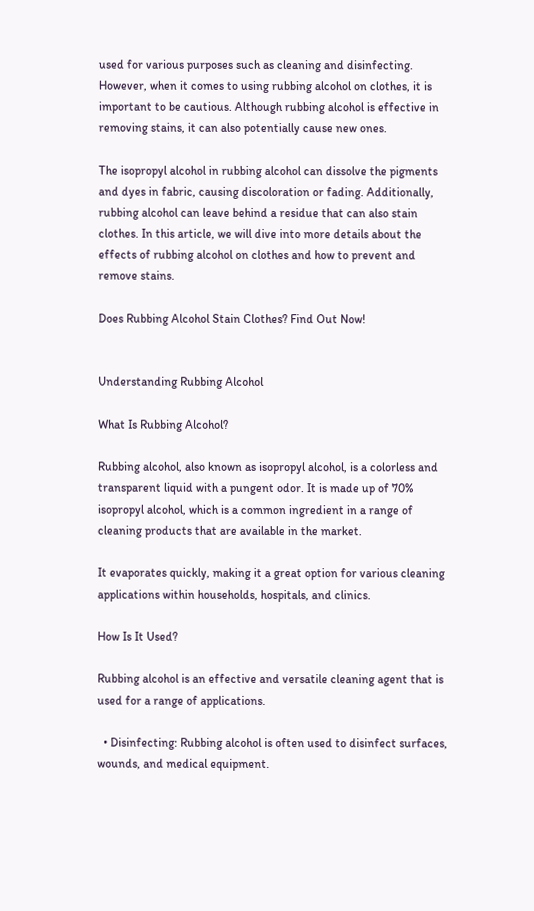used for various purposes such as cleaning and disinfecting. However, when it comes to using rubbing alcohol on clothes, it is important to be cautious. Although rubbing alcohol is effective in removing stains, it can also potentially cause new ones.

The isopropyl alcohol in rubbing alcohol can dissolve the pigments and dyes in fabric, causing discoloration or fading. Additionally, rubbing alcohol can leave behind a residue that can also stain clothes. In this article, we will dive into more details about the effects of rubbing alcohol on clothes and how to prevent and remove stains.

Does Rubbing Alcohol Stain Clothes? Find Out Now!


Understanding Rubbing Alcohol

What Is Rubbing Alcohol?

Rubbing alcohol, also known as isopropyl alcohol, is a colorless and transparent liquid with a pungent odor. It is made up of 70% isopropyl alcohol, which is a common ingredient in a range of cleaning products that are available in the market.

It evaporates quickly, making it a great option for various cleaning applications within households, hospitals, and clinics.

How Is It Used?

Rubbing alcohol is an effective and versatile cleaning agent that is used for a range of applications.

  • Disinfecting: Rubbing alcohol is often used to disinfect surfaces, wounds, and medical equipment.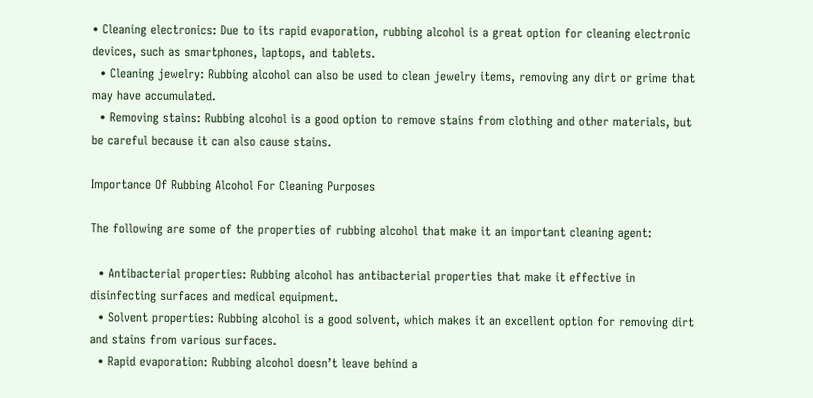• Cleaning electronics: Due to its rapid evaporation, rubbing alcohol is a great option for cleaning electronic devices, such as smartphones, laptops, and tablets.
  • Cleaning jewelry: Rubbing alcohol can also be used to clean jewelry items, removing any dirt or grime that may have accumulated.
  • Removing stains: Rubbing alcohol is a good option to remove stains from clothing and other materials, but be careful because it can also cause stains.

Importance Of Rubbing Alcohol For Cleaning Purposes

The following are some of the properties of rubbing alcohol that make it an important cleaning agent:

  • Antibacterial properties: Rubbing alcohol has antibacterial properties that make it effective in disinfecting surfaces and medical equipment.
  • Solvent properties: Rubbing alcohol is a good solvent, which makes it an excellent option for removing dirt and stains from various surfaces.
  • Rapid evaporation: Rubbing alcohol doesn’t leave behind a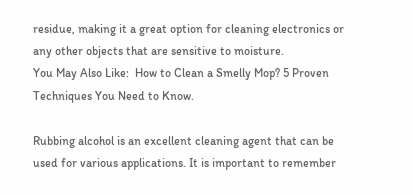residue, making it a great option for cleaning electronics or any other objects that are sensitive to moisture.
You May Also Like:  How to Clean a Smelly Mop? 5 Proven Techniques You Need to Know.

Rubbing alcohol is an excellent cleaning agent that can be used for various applications. It is important to remember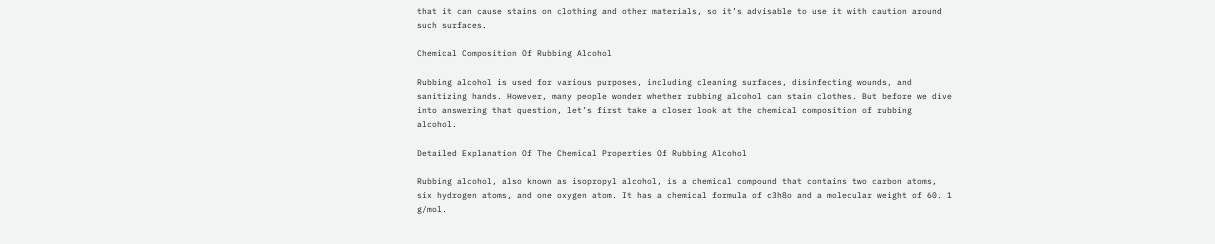that it can cause stains on clothing and other materials, so it’s advisable to use it with caution around such surfaces.

Chemical Composition Of Rubbing Alcohol

Rubbing alcohol is used for various purposes, including cleaning surfaces, disinfecting wounds, and sanitizing hands. However, many people wonder whether rubbing alcohol can stain clothes. But before we dive into answering that question, let’s first take a closer look at the chemical composition of rubbing alcohol.

Detailed Explanation Of The Chemical Properties Of Rubbing Alcohol

Rubbing alcohol, also known as isopropyl alcohol, is a chemical compound that contains two carbon atoms, six hydrogen atoms, and one oxygen atom. It has a chemical formula of c3h8o and a molecular weight of 60. 1 g/mol.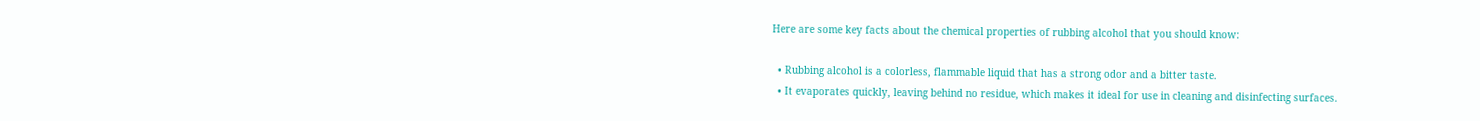Here are some key facts about the chemical properties of rubbing alcohol that you should know:

  • Rubbing alcohol is a colorless, flammable liquid that has a strong odor and a bitter taste.
  • It evaporates quickly, leaving behind no residue, which makes it ideal for use in cleaning and disinfecting surfaces.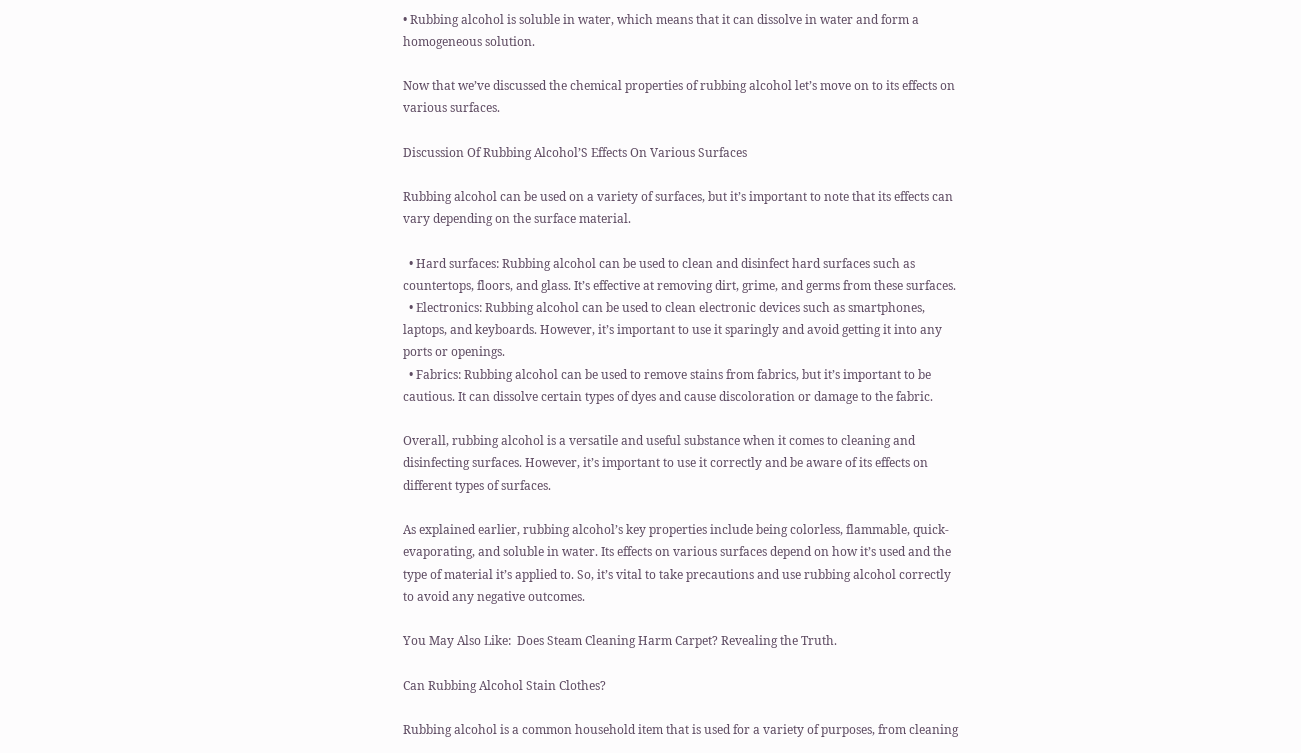• Rubbing alcohol is soluble in water, which means that it can dissolve in water and form a homogeneous solution.

Now that we’ve discussed the chemical properties of rubbing alcohol let’s move on to its effects on various surfaces.

Discussion Of Rubbing Alcohol’S Effects On Various Surfaces

Rubbing alcohol can be used on a variety of surfaces, but it’s important to note that its effects can vary depending on the surface material.

  • Hard surfaces: Rubbing alcohol can be used to clean and disinfect hard surfaces such as countertops, floors, and glass. It’s effective at removing dirt, grime, and germs from these surfaces.
  • Electronics: Rubbing alcohol can be used to clean electronic devices such as smartphones, laptops, and keyboards. However, it’s important to use it sparingly and avoid getting it into any ports or openings.
  • Fabrics: Rubbing alcohol can be used to remove stains from fabrics, but it’s important to be cautious. It can dissolve certain types of dyes and cause discoloration or damage to the fabric.

Overall, rubbing alcohol is a versatile and useful substance when it comes to cleaning and disinfecting surfaces. However, it’s important to use it correctly and be aware of its effects on different types of surfaces.

As explained earlier, rubbing alcohol’s key properties include being colorless, flammable, quick-evaporating, and soluble in water. Its effects on various surfaces depend on how it’s used and the type of material it’s applied to. So, it’s vital to take precautions and use rubbing alcohol correctly to avoid any negative outcomes.

You May Also Like:  Does Steam Cleaning Harm Carpet? Revealing the Truth.

Can Rubbing Alcohol Stain Clothes?

Rubbing alcohol is a common household item that is used for a variety of purposes, from cleaning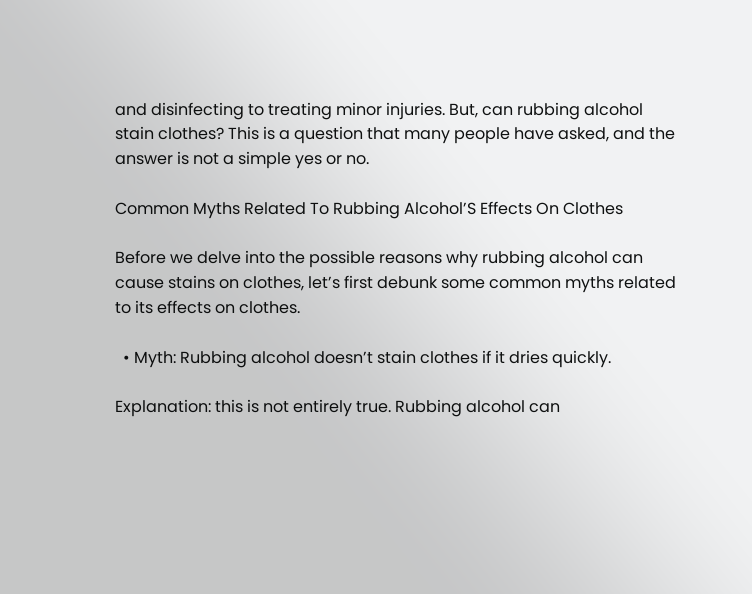and disinfecting to treating minor injuries. But, can rubbing alcohol stain clothes? This is a question that many people have asked, and the answer is not a simple yes or no.

Common Myths Related To Rubbing Alcohol’S Effects On Clothes

Before we delve into the possible reasons why rubbing alcohol can cause stains on clothes, let’s first debunk some common myths related to its effects on clothes.

  • Myth: Rubbing alcohol doesn’t stain clothes if it dries quickly.

Explanation: this is not entirely true. Rubbing alcohol can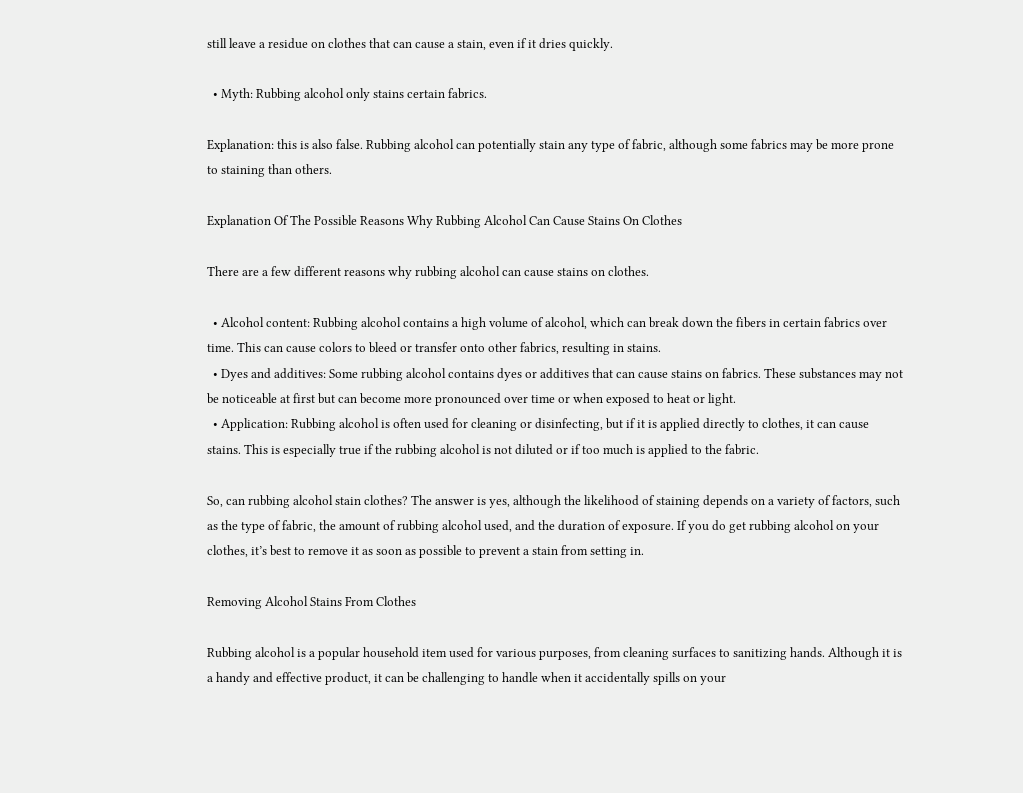still leave a residue on clothes that can cause a stain, even if it dries quickly.

  • Myth: Rubbing alcohol only stains certain fabrics.

Explanation: this is also false. Rubbing alcohol can potentially stain any type of fabric, although some fabrics may be more prone to staining than others.

Explanation Of The Possible Reasons Why Rubbing Alcohol Can Cause Stains On Clothes

There are a few different reasons why rubbing alcohol can cause stains on clothes.

  • Alcohol content: Rubbing alcohol contains a high volume of alcohol, which can break down the fibers in certain fabrics over time. This can cause colors to bleed or transfer onto other fabrics, resulting in stains.
  • Dyes and additives: Some rubbing alcohol contains dyes or additives that can cause stains on fabrics. These substances may not be noticeable at first but can become more pronounced over time or when exposed to heat or light.
  • Application: Rubbing alcohol is often used for cleaning or disinfecting, but if it is applied directly to clothes, it can cause stains. This is especially true if the rubbing alcohol is not diluted or if too much is applied to the fabric.

So, can rubbing alcohol stain clothes? The answer is yes, although the likelihood of staining depends on a variety of factors, such as the type of fabric, the amount of rubbing alcohol used, and the duration of exposure. If you do get rubbing alcohol on your clothes, it’s best to remove it as soon as possible to prevent a stain from setting in.

Removing Alcohol Stains From Clothes

Rubbing alcohol is a popular household item used for various purposes, from cleaning surfaces to sanitizing hands. Although it is a handy and effective product, it can be challenging to handle when it accidentally spills on your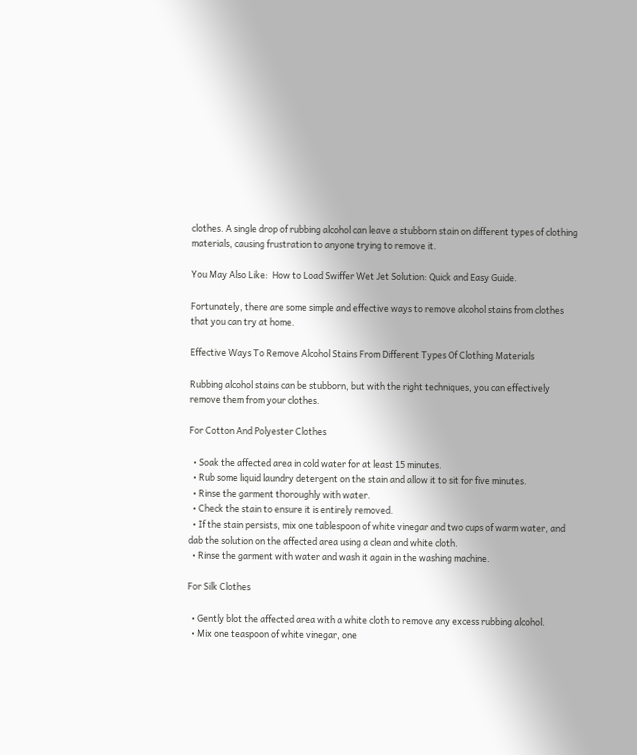clothes. A single drop of rubbing alcohol can leave a stubborn stain on different types of clothing materials, causing frustration to anyone trying to remove it.

You May Also Like:  How to Load Swiffer Wet Jet Solution: Quick and Easy Guide.

Fortunately, there are some simple and effective ways to remove alcohol stains from clothes that you can try at home.

Effective Ways To Remove Alcohol Stains From Different Types Of Clothing Materials

Rubbing alcohol stains can be stubborn, but with the right techniques, you can effectively remove them from your clothes.

For Cotton And Polyester Clothes

  • Soak the affected area in cold water for at least 15 minutes.
  • Rub some liquid laundry detergent on the stain and allow it to sit for five minutes.
  • Rinse the garment thoroughly with water.
  • Check the stain to ensure it is entirely removed.
  • If the stain persists, mix one tablespoon of white vinegar and two cups of warm water, and dab the solution on the affected area using a clean and white cloth.
  • Rinse the garment with water and wash it again in the washing machine.

For Silk Clothes

  • Gently blot the affected area with a white cloth to remove any excess rubbing alcohol.
  • Mix one teaspoon of white vinegar, one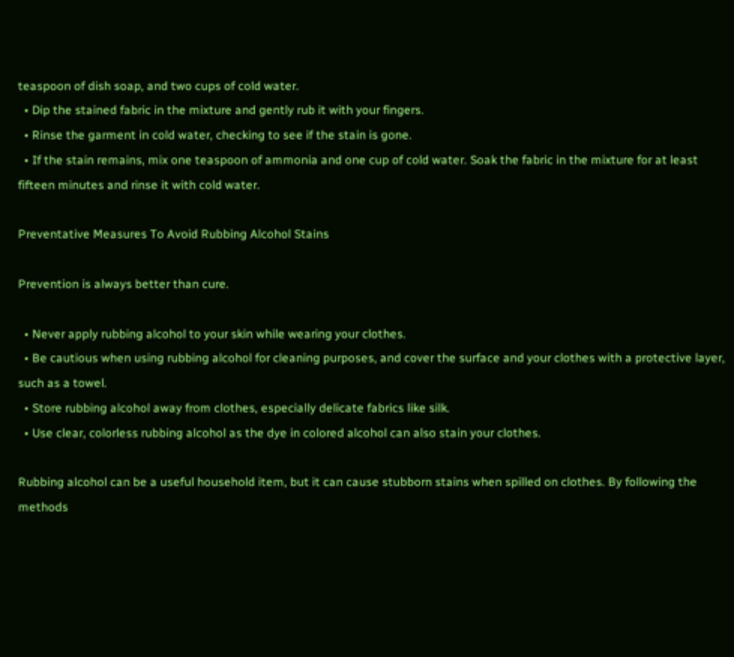teaspoon of dish soap, and two cups of cold water.
  • Dip the stained fabric in the mixture and gently rub it with your fingers.
  • Rinse the garment in cold water, checking to see if the stain is gone.
  • If the stain remains, mix one teaspoon of ammonia and one cup of cold water. Soak the fabric in the mixture for at least fifteen minutes and rinse it with cold water.

Preventative Measures To Avoid Rubbing Alcohol Stains

Prevention is always better than cure.

  • Never apply rubbing alcohol to your skin while wearing your clothes.
  • Be cautious when using rubbing alcohol for cleaning purposes, and cover the surface and your clothes with a protective layer, such as a towel.
  • Store rubbing alcohol away from clothes, especially delicate fabrics like silk.
  • Use clear, colorless rubbing alcohol as the dye in colored alcohol can also stain your clothes.

Rubbing alcohol can be a useful household item, but it can cause stubborn stains when spilled on clothes. By following the methods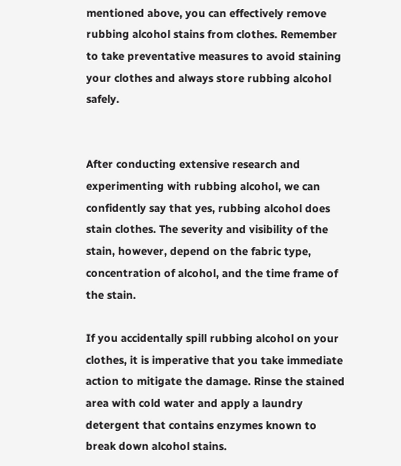mentioned above, you can effectively remove rubbing alcohol stains from clothes. Remember to take preventative measures to avoid staining your clothes and always store rubbing alcohol safely.


After conducting extensive research and experimenting with rubbing alcohol, we can confidently say that yes, rubbing alcohol does stain clothes. The severity and visibility of the stain, however, depend on the fabric type, concentration of alcohol, and the time frame of the stain.

If you accidentally spill rubbing alcohol on your clothes, it is imperative that you take immediate action to mitigate the damage. Rinse the stained area with cold water and apply a laundry detergent that contains enzymes known to break down alcohol stains.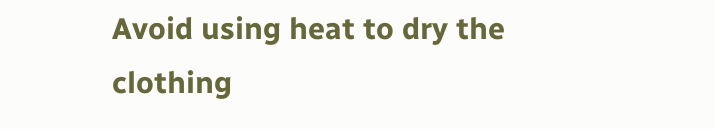Avoid using heat to dry the clothing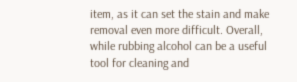item, as it can set the stain and make removal even more difficult. Overall, while rubbing alcohol can be a useful tool for cleaning and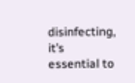disinfecting, it’s essential to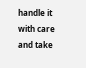handle it with care and take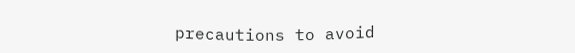precautions to avoid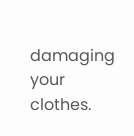damaging your clothes.